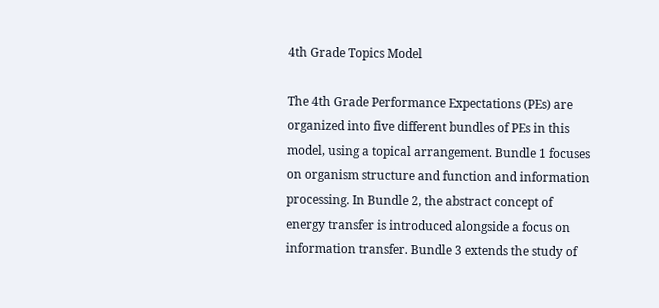4th Grade Topics Model

The 4th Grade Performance Expectations (PEs) are organized into five different bundles of PEs in this model, using a topical arrangement. Bundle 1 focuses on organism structure and function and information processing. In Bundle 2, the abstract concept of energy transfer is introduced alongside a focus on information transfer. Bundle 3 extends the study of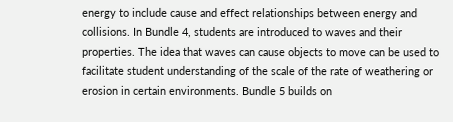energy to include cause and effect relationships between energy and collisions. In Bundle 4, students are introduced to waves and their properties. The idea that waves can cause objects to move can be used to facilitate student understanding of the scale of the rate of weathering or erosion in certain environments. Bundle 5 builds on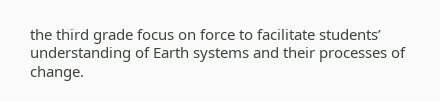the third grade focus on force to facilitate students’ understanding of Earth systems and their processes of change.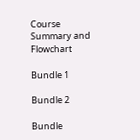Course Summary and Flowchart

Bundle 1

Bundle 2

Bundle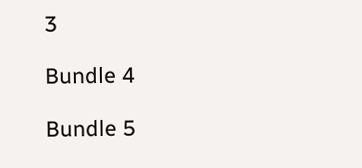3

Bundle 4

Bundle 5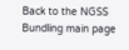Back to the NGSS Bundling main page